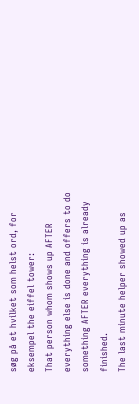søg på et hvilket som helst ord, for eksempel the eiffel tower:
That person whom shows up AFTER everything else is done and offers to do something AFTER everything is already finished.
The last minute helper showed up as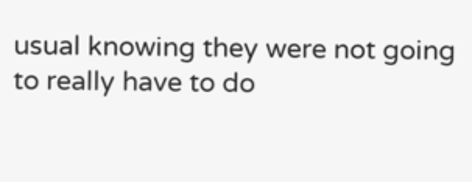usual knowing they were not going to really have to do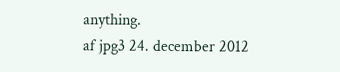anything.
af jpg3 24. december 2012